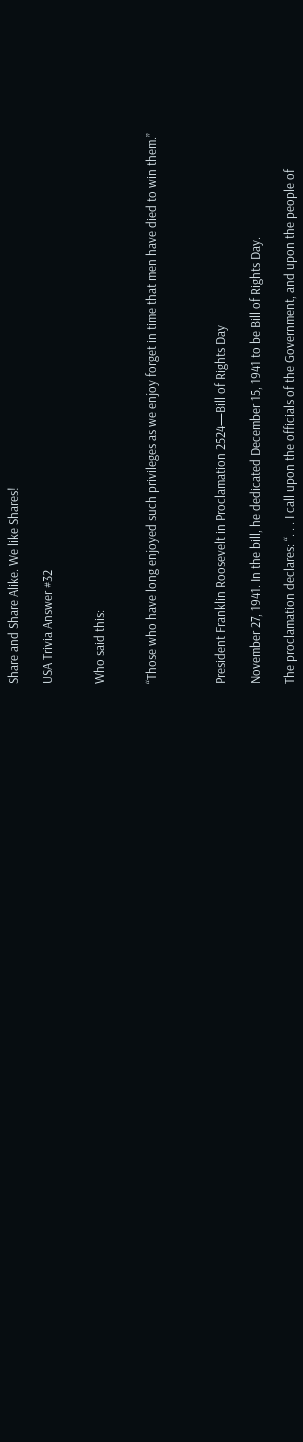Share and Share Alike. We like Shares!

USA Trivia Answer #32


Who said this:


“Those who have long enjoyed such privileges as we enjoy forget in time that men have died to win them.”



President Franklin Roosevelt in Proclamation 2524—Bill of Rights Day

November 27, 1941. In the bill, he dedicated December 15, 1941 to be Bill of Rights Day.

The proclamation declares: “. . . I call upon the officials of the Government, and upon the people of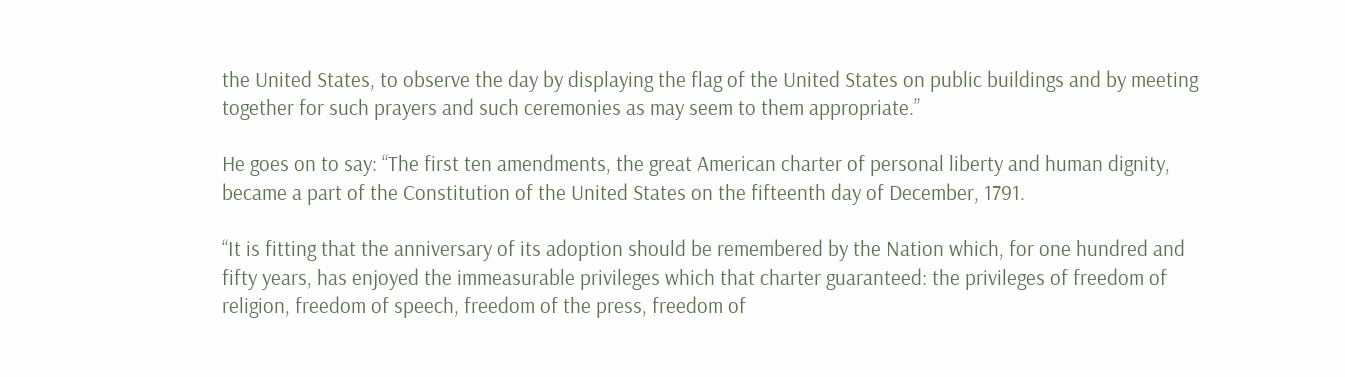the United States, to observe the day by displaying the flag of the United States on public buildings and by meeting together for such prayers and such ceremonies as may seem to them appropriate.”

He goes on to say: “The first ten amendments, the great American charter of personal liberty and human dignity, became a part of the Constitution of the United States on the fifteenth day of December, 1791.

“It is fitting that the anniversary of its adoption should be remembered by the Nation which, for one hundred and fifty years, has enjoyed the immeasurable privileges which that charter guaranteed: the privileges of freedom of religion, freedom of speech, freedom of the press, freedom of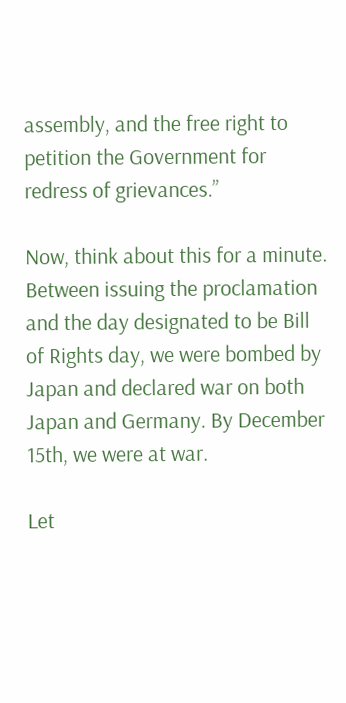assembly, and the free right to petition the Government for redress of grievances.”

Now, think about this for a minute. Between issuing the proclamation and the day designated to be Bill of Rights day, we were bombed by Japan and declared war on both Japan and Germany. By December 15th, we were at war.

Let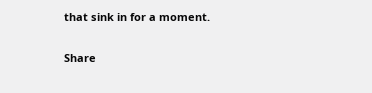that sink in for a moment.

Share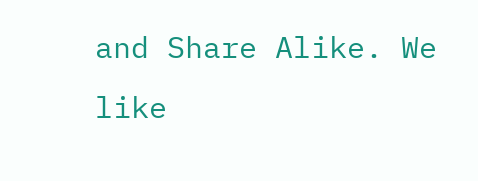and Share Alike. We like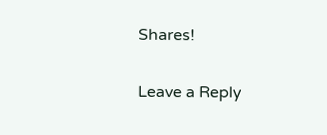Shares!

Leave a Reply